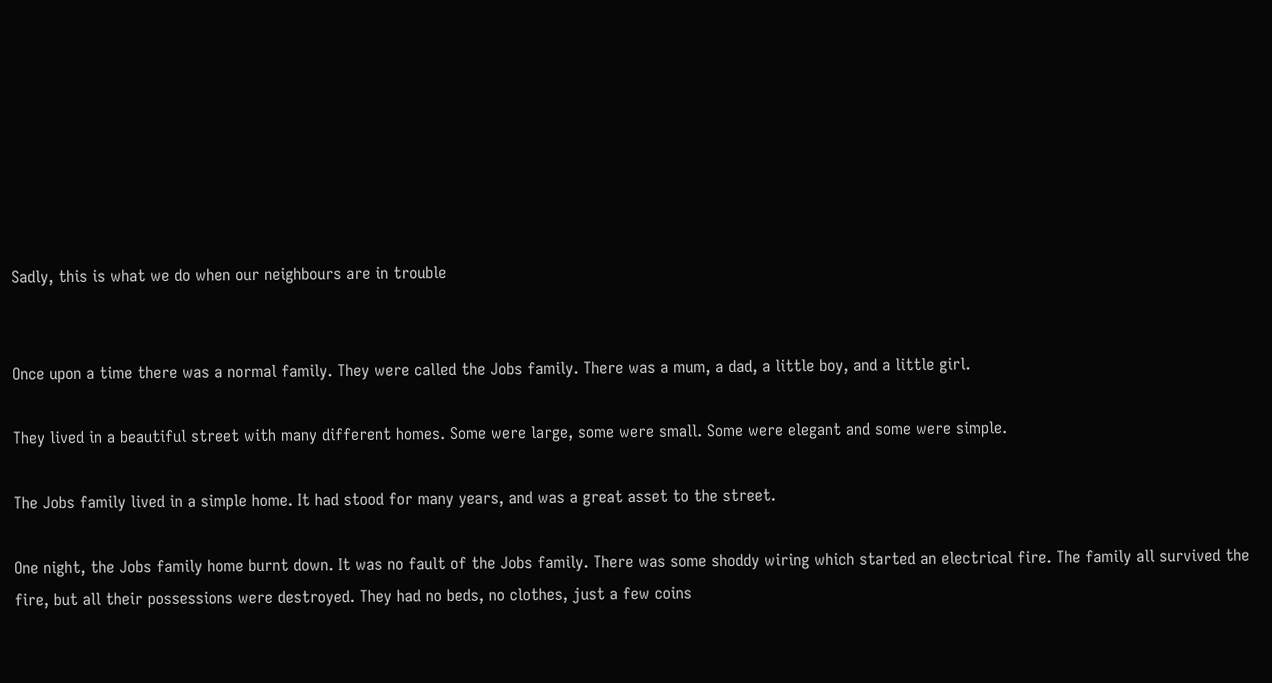Sadly, this is what we do when our neighbours are in trouble


Once upon a time there was a normal family. They were called the Jobs family. There was a mum, a dad, a little boy, and a little girl.

They lived in a beautiful street with many different homes. Some were large, some were small. Some were elegant and some were simple.

The Jobs family lived in a simple home. It had stood for many years, and was a great asset to the street.

One night, the Jobs family home burnt down. It was no fault of the Jobs family. There was some shoddy wiring which started an electrical fire. The family all survived the fire, but all their possessions were destroyed. They had no beds, no clothes, just a few coins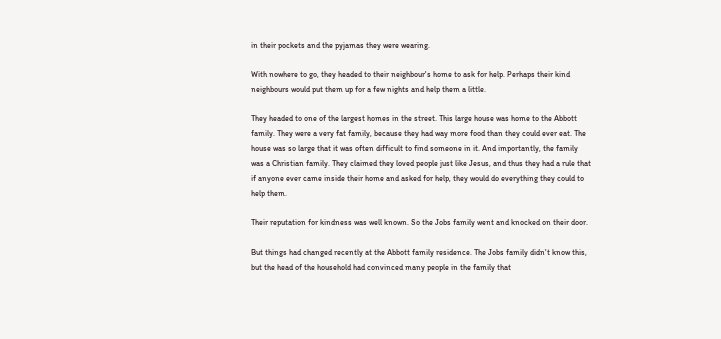in their pockets and the pyjamas they were wearing.

With nowhere to go, they headed to their neighbour's home to ask for help. Perhaps their kind neighbours would put them up for a few nights and help them a little.

They headed to one of the largest homes in the street. This large house was home to the Abbott family. They were a very fat family, because they had way more food than they could ever eat. The house was so large that it was often difficult to find someone in it. And importantly, the family was a Christian family. They claimed they loved people just like Jesus, and thus they had a rule that if anyone ever came inside their home and asked for help, they would do everything they could to help them.

Their reputation for kindness was well known. So the Jobs family went and knocked on their door.

But things had changed recently at the Abbott family residence. The Jobs family didn't know this, but the head of the household had convinced many people in the family that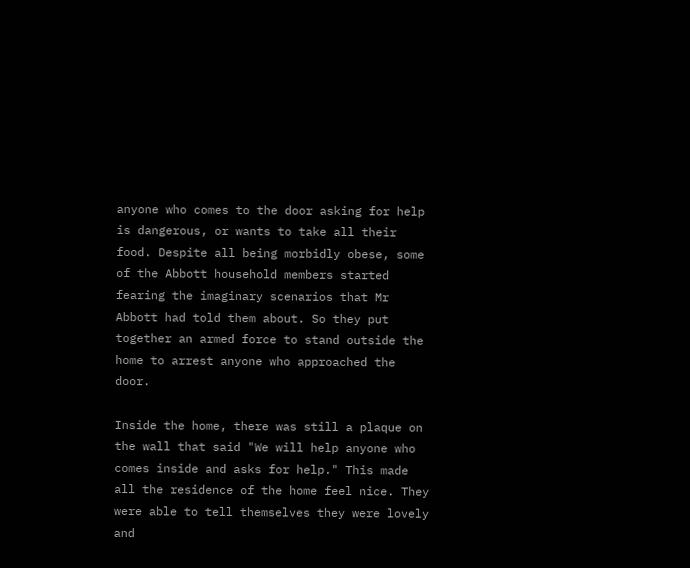anyone who comes to the door asking for help is dangerous, or wants to take all their food. Despite all being morbidly obese, some of the Abbott household members started fearing the imaginary scenarios that Mr Abbott had told them about. So they put together an armed force to stand outside the home to arrest anyone who approached the door.

Inside the home, there was still a plaque on the wall that said "We will help anyone who comes inside and asks for help." This made all the residence of the home feel nice. They were able to tell themselves they were lovely and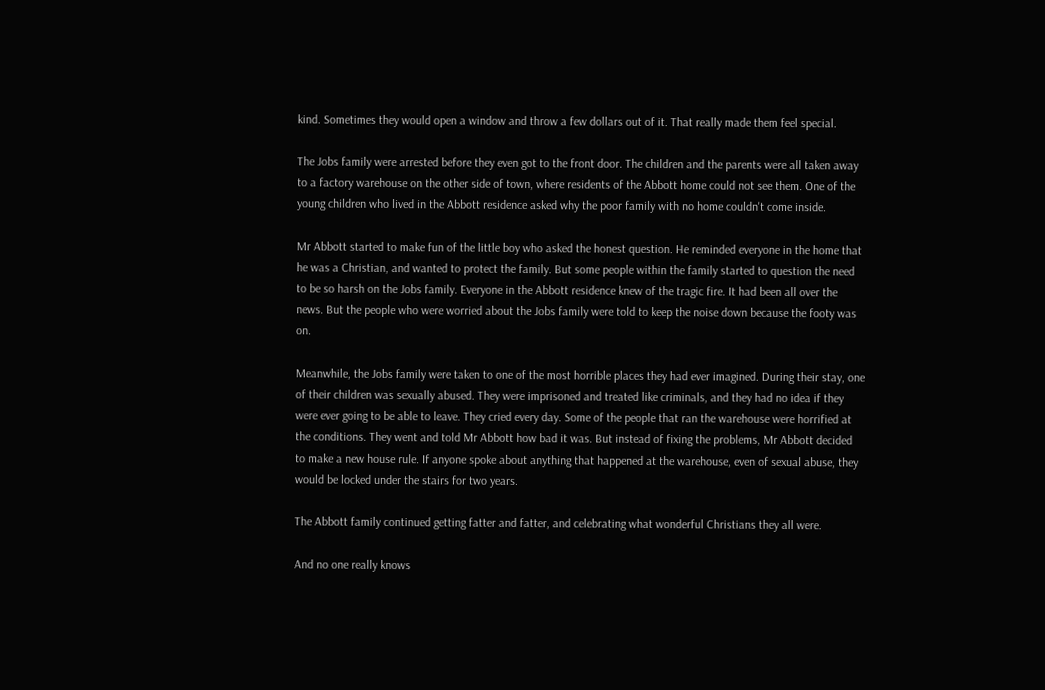kind. Sometimes they would open a window and throw a few dollars out of it. That really made them feel special.

The Jobs family were arrested before they even got to the front door. The children and the parents were all taken away to a factory warehouse on the other side of town, where residents of the Abbott home could not see them. One of the young children who lived in the Abbott residence asked why the poor family with no home couldn't come inside.

Mr Abbott started to make fun of the little boy who asked the honest question. He reminded everyone in the home that he was a Christian, and wanted to protect the family. But some people within the family started to question the need to be so harsh on the Jobs family. Everyone in the Abbott residence knew of the tragic fire. It had been all over the news. But the people who were worried about the Jobs family were told to keep the noise down because the footy was on.

Meanwhile, the Jobs family were taken to one of the most horrible places they had ever imagined. During their stay, one of their children was sexually abused. They were imprisoned and treated like criminals, and they had no idea if they were ever going to be able to leave. They cried every day. Some of the people that ran the warehouse were horrified at the conditions. They went and told Mr Abbott how bad it was. But instead of fixing the problems, Mr Abbott decided to make a new house rule. If anyone spoke about anything that happened at the warehouse, even of sexual abuse, they would be locked under the stairs for two years.

The Abbott family continued getting fatter and fatter, and celebrating what wonderful Christians they all were.

And no one really knows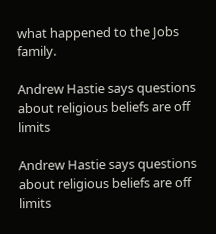what happened to the Jobs family.

Andrew Hastie says questions about religious beliefs are off limits

Andrew Hastie says questions about religious beliefs are off limits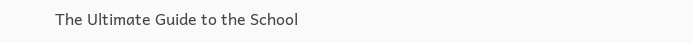The Ultimate Guide to the School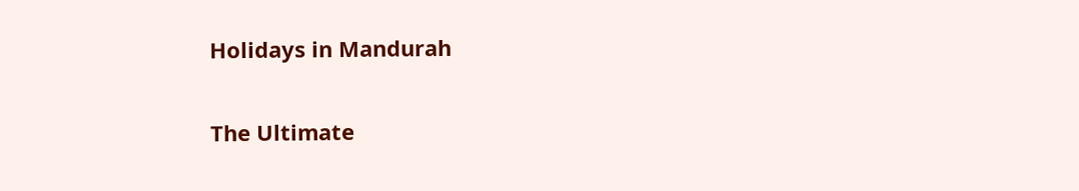Holidays in Mandurah

The Ultimate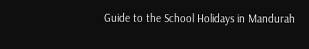Guide to the School Holidays in Mandurah